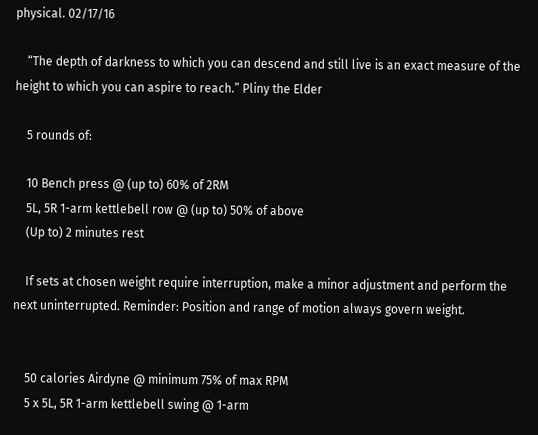physical. 02/17/16

    “The depth of darkness to which you can descend and still live is an exact measure of the height to which you can aspire to reach.” Pliny the Elder

    5 rounds of:

    10 Bench press @ (up to) 60% of 2RM
    5L, 5R 1-arm kettlebell row @ (up to) 50% of above
    (Up to) 2 minutes rest

    If sets at chosen weight require interruption, make a minor adjustment and perform the next uninterrupted. Reminder: Position and range of motion always govern weight.


    50 calories Airdyne @ minimum 75% of max RPM
    5 x 5L, 5R 1-arm kettlebell swing @ 1-arm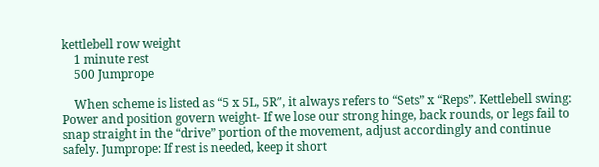kettlebell row weight
    1 minute rest
    500 Jumprope

    When scheme is listed as “5 x 5L, 5R″, it always refers to “Sets” x “Reps”. Kettlebell swing: Power and position govern weight- If we lose our strong hinge, back rounds, or legs fail to snap straight in the “drive” portion of the movement, adjust accordingly and continue safely. Jumprope: If rest is needed, keep it short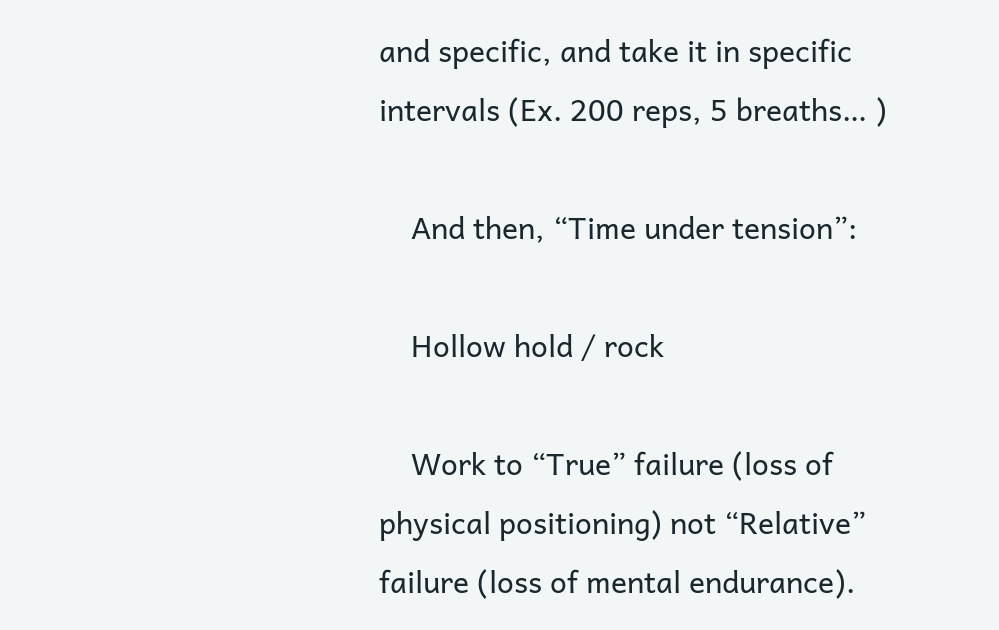and specific, and take it in specific intervals (Ex. 200 reps, 5 breaths… )

    And then, “Time under tension”:

    Hollow hold / rock

    Work to “True” failure (loss of physical positioning) not “Relative” failure (loss of mental endurance).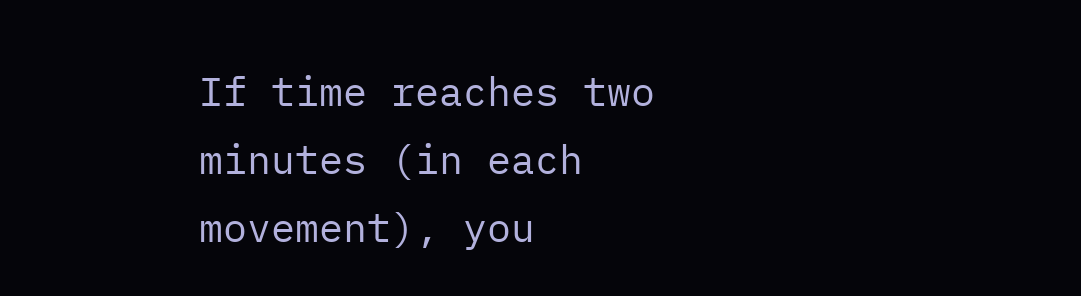If time reaches two minutes (in each movement), you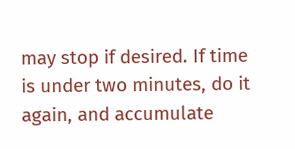may stop if desired. If time is under two minutes, do it again, and accumulate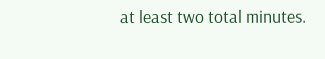at least two total minutes.